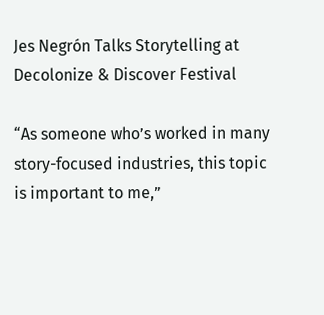Jes Negrón Talks Storytelling at Decolonize & Discover Festival

“As someone who’s worked in many story-focused industries, this topic is important to me,”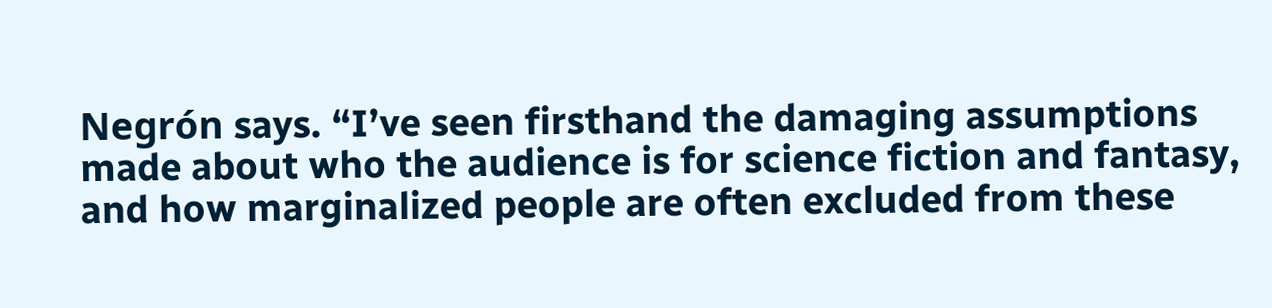Negrón says. “I’ve seen firsthand the damaging assumptions made about who the audience is for science fiction and fantasy, and how marginalized people are often excluded from these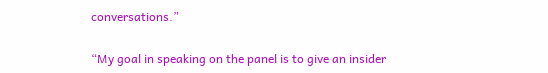conversations.”

“My goal in speaking on the panel is to give an insider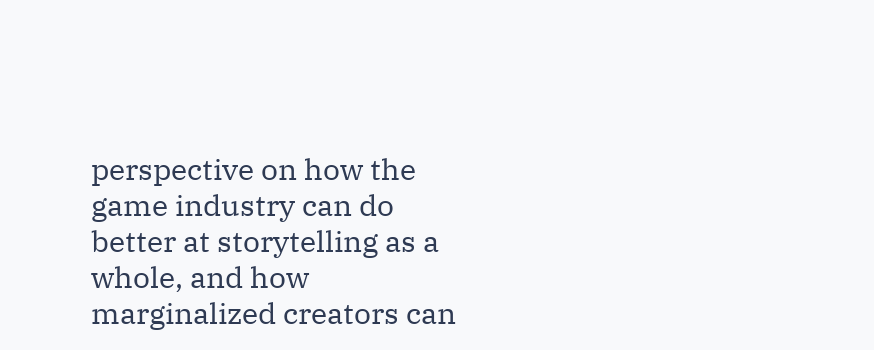perspective on how the game industry can do better at storytelling as a whole, and how marginalized creators can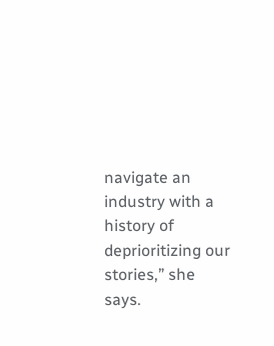navigate an industry with a history of deprioritizing our stories,” she says.